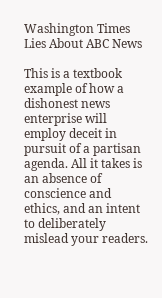Washington Times Lies About ABC News

This is a textbook example of how a dishonest news enterprise will employ deceit in pursuit of a partisan agenda. All it takes is an absence of conscience and ethics, and an intent to deliberately mislead your readers.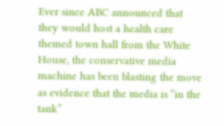Ever since ABC announced that they would host a health care themed town hall from the White House, the conservative media machine has been blasting the move as evidence that the media is “in the tank”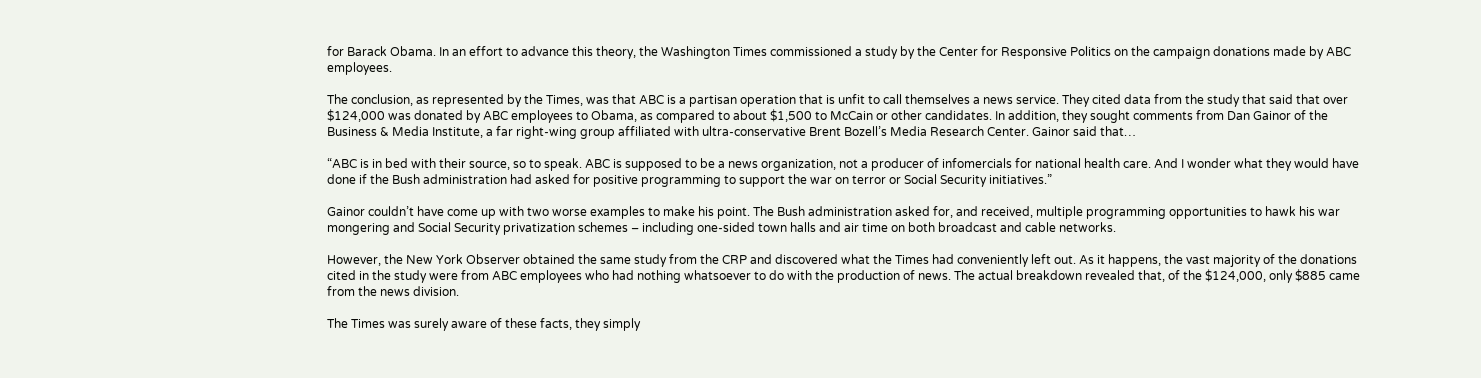for Barack Obama. In an effort to advance this theory, the Washington Times commissioned a study by the Center for Responsive Politics on the campaign donations made by ABC employees.

The conclusion, as represented by the Times, was that ABC is a partisan operation that is unfit to call themselves a news service. They cited data from the study that said that over $124,000 was donated by ABC employees to Obama, as compared to about $1,500 to McCain or other candidates. In addition, they sought comments from Dan Gainor of the Business & Media Institute, a far right-wing group affiliated with ultra-conservative Brent Bozell’s Media Research Center. Gainor said that…

“ABC is in bed with their source, so to speak. ABC is supposed to be a news organization, not a producer of infomercials for national health care. And I wonder what they would have done if the Bush administration had asked for positive programming to support the war on terror or Social Security initiatives.”

Gainor couldn’t have come up with two worse examples to make his point. The Bush administration asked for, and received, multiple programming opportunities to hawk his war mongering and Social Security privatization schemes – including one-sided town halls and air time on both broadcast and cable networks.

However, the New York Observer obtained the same study from the CRP and discovered what the Times had conveniently left out. As it happens, the vast majority of the donations cited in the study were from ABC employees who had nothing whatsoever to do with the production of news. The actual breakdown revealed that, of the $124,000, only $885 came from the news division.

The Times was surely aware of these facts, they simply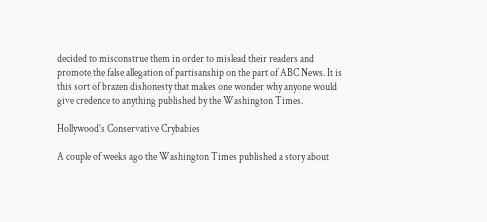decided to misconstrue them in order to mislead their readers and promote the false allegation of partisanship on the part of ABC News. It is this sort of brazen dishonesty that makes one wonder why anyone would give credence to anything published by the Washington Times.

Hollywood’s Conservative Crybabies

A couple of weeks ago the Washington Times published a story about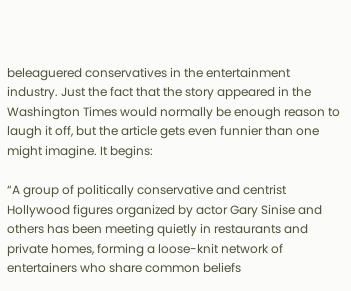beleaguered conservatives in the entertainment industry. Just the fact that the story appeared in the Washington Times would normally be enough reason to laugh it off, but the article gets even funnier than one might imagine. It begins:

“A group of politically conservative and centrist Hollywood figures organized by actor Gary Sinise and others has been meeting quietly in restaurants and private homes, forming a loose-knit network of entertainers who share common beliefs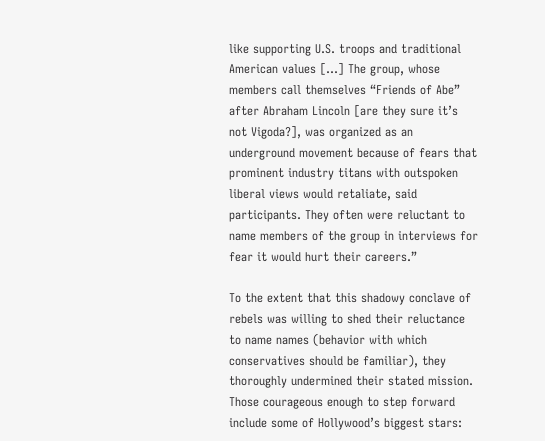like supporting U.S. troops and traditional American values […] The group, whose members call themselves “Friends of Abe” after Abraham Lincoln [are they sure it’s not Vigoda?], was organized as an underground movement because of fears that prominent industry titans with outspoken liberal views would retaliate, said participants. They often were reluctant to name members of the group in interviews for fear it would hurt their careers.”

To the extent that this shadowy conclave of rebels was willing to shed their reluctance to name names (behavior with which conservatives should be familiar), they thoroughly undermined their stated mission. Those courageous enough to step forward include some of Hollywood’s biggest stars: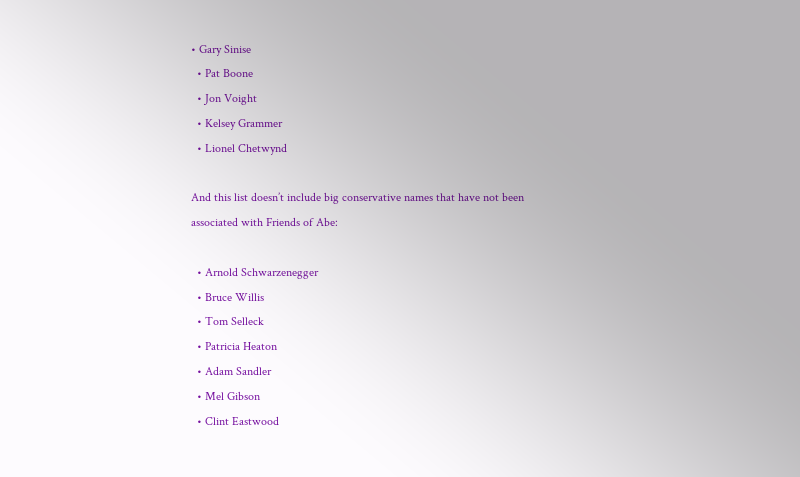• Gary Sinise
  • Pat Boone
  • Jon Voight
  • Kelsey Grammer
  • Lionel Chetwynd

And this list doesn’t include big conservative names that have not been associated with Friends of Abe:

  • Arnold Schwarzenegger
  • Bruce Willis
  • Tom Selleck
  • Patricia Heaton
  • Adam Sandler
  • Mel Gibson
  • Clint Eastwood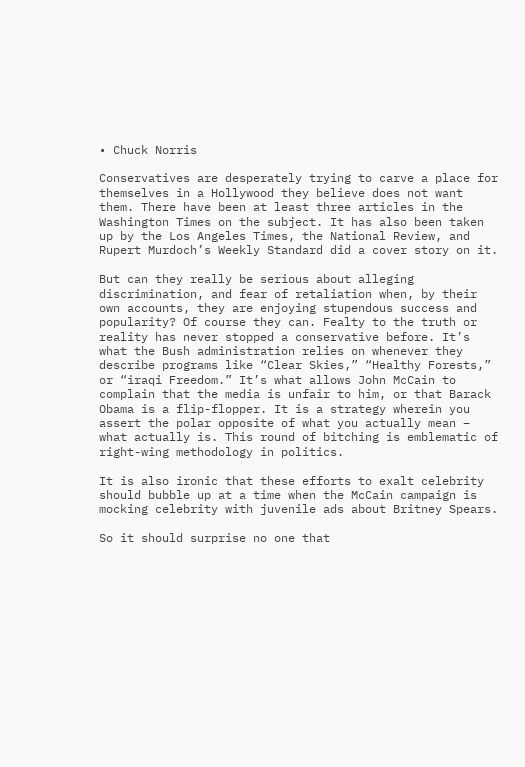• Chuck Norris

Conservatives are desperately trying to carve a place for themselves in a Hollywood they believe does not want them. There have been at least three articles in the Washington Times on the subject. It has also been taken up by the Los Angeles Times, the National Review, and Rupert Murdoch’s Weekly Standard did a cover story on it.

But can they really be serious about alleging discrimination, and fear of retaliation when, by their own accounts, they are enjoying stupendous success and popularity? Of course they can. Fealty to the truth or reality has never stopped a conservative before. It’s what the Bush administration relies on whenever they describe programs like “Clear Skies,” “Healthy Forests,” or “iraqi Freedom.” It’s what allows John McCain to complain that the media is unfair to him, or that Barack Obama is a flip-flopper. It is a strategy wherein you assert the polar opposite of what you actually mean – what actually is. This round of bitching is emblematic of right-wing methodology in politics.

It is also ironic that these efforts to exalt celebrity should bubble up at a time when the McCain campaign is mocking celebrity with juvenile ads about Britney Spears.

So it should surprise no one that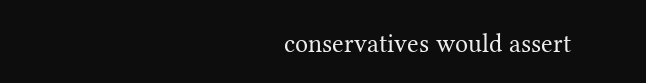conservatives would assert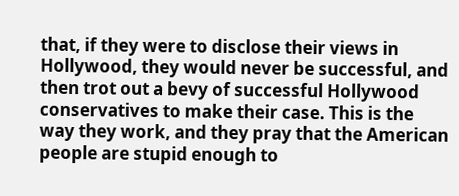that, if they were to disclose their views in Hollywood, they would never be successful, and then trot out a bevy of successful Hollywood conservatives to make their case. This is the way they work, and they pray that the American people are stupid enough to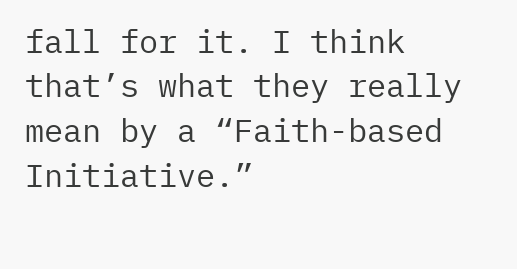fall for it. I think that’s what they really mean by a “Faith-based Initiative.”